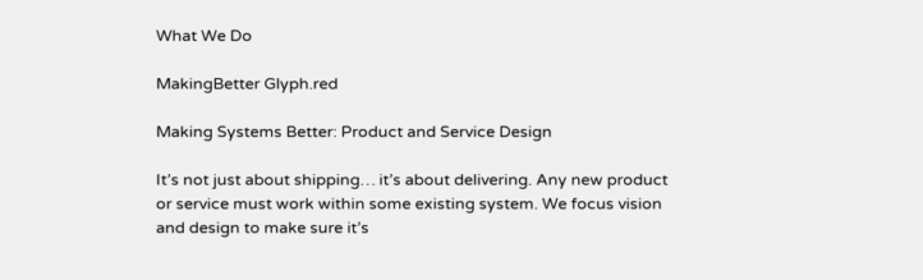What We Do

MakingBetter Glyph.red

Making Systems Better: Product and Service Design

It’s not just about shipping… it’s about delivering. Any new product or service must work within some existing system. We focus vision and design to make sure it’s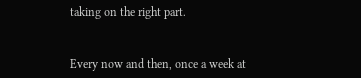taking on the right part.


Every now and then, once a week at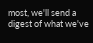most, we'll send a digest of what we've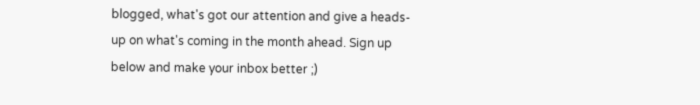blogged, what's got our attention and give a heads-up on what's coming in the month ahead. Sign up below and make your inbox better ;)